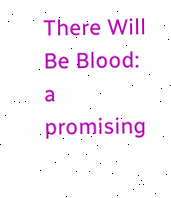There Will Be Blood: a promising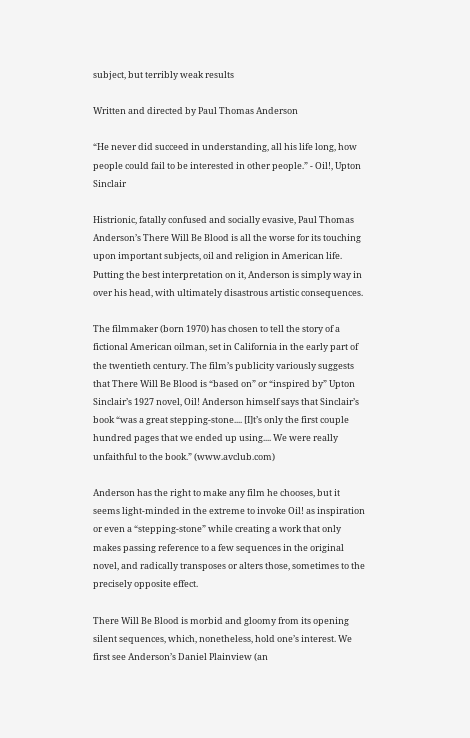subject, but terribly weak results

Written and directed by Paul Thomas Anderson

“He never did succeed in understanding, all his life long, how people could fail to be interested in other people.” - Oil!, Upton Sinclair

Histrionic, fatally confused and socially evasive, Paul Thomas Anderson’s There Will Be Blood is all the worse for its touching upon important subjects, oil and religion in American life. Putting the best interpretation on it, Anderson is simply way in over his head, with ultimately disastrous artistic consequences.

The filmmaker (born 1970) has chosen to tell the story of a fictional American oilman, set in California in the early part of the twentieth century. The film’s publicity variously suggests that There Will Be Blood is “based on” or “inspired by” Upton Sinclair’s 1927 novel, Oil! Anderson himself says that Sinclair’s book “was a great stepping-stone.... [I]t’s only the first couple hundred pages that we ended up using.... We were really unfaithful to the book.” (www.avclub.com)

Anderson has the right to make any film he chooses, but it seems light-minded in the extreme to invoke Oil! as inspiration or even a “stepping-stone” while creating a work that only makes passing reference to a few sequences in the original novel, and radically transposes or alters those, sometimes to the precisely opposite effect.

There Will Be Blood is morbid and gloomy from its opening silent sequences, which, nonetheless, hold one’s interest. We first see Anderson’s Daniel Plainview (an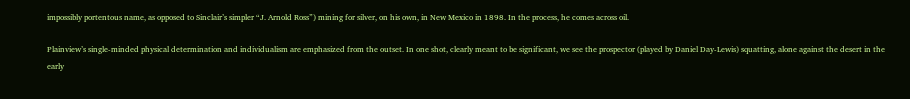impossibly portentous name, as opposed to Sinclair’s simpler “J. Arnold Ross”) mining for silver, on his own, in New Mexico in 1898. In the process, he comes across oil.

Plainview’s single-minded physical determination and individualism are emphasized from the outset. In one shot, clearly meant to be significant, we see the prospector (played by Daniel Day-Lewis) squatting, alone against the desert in the early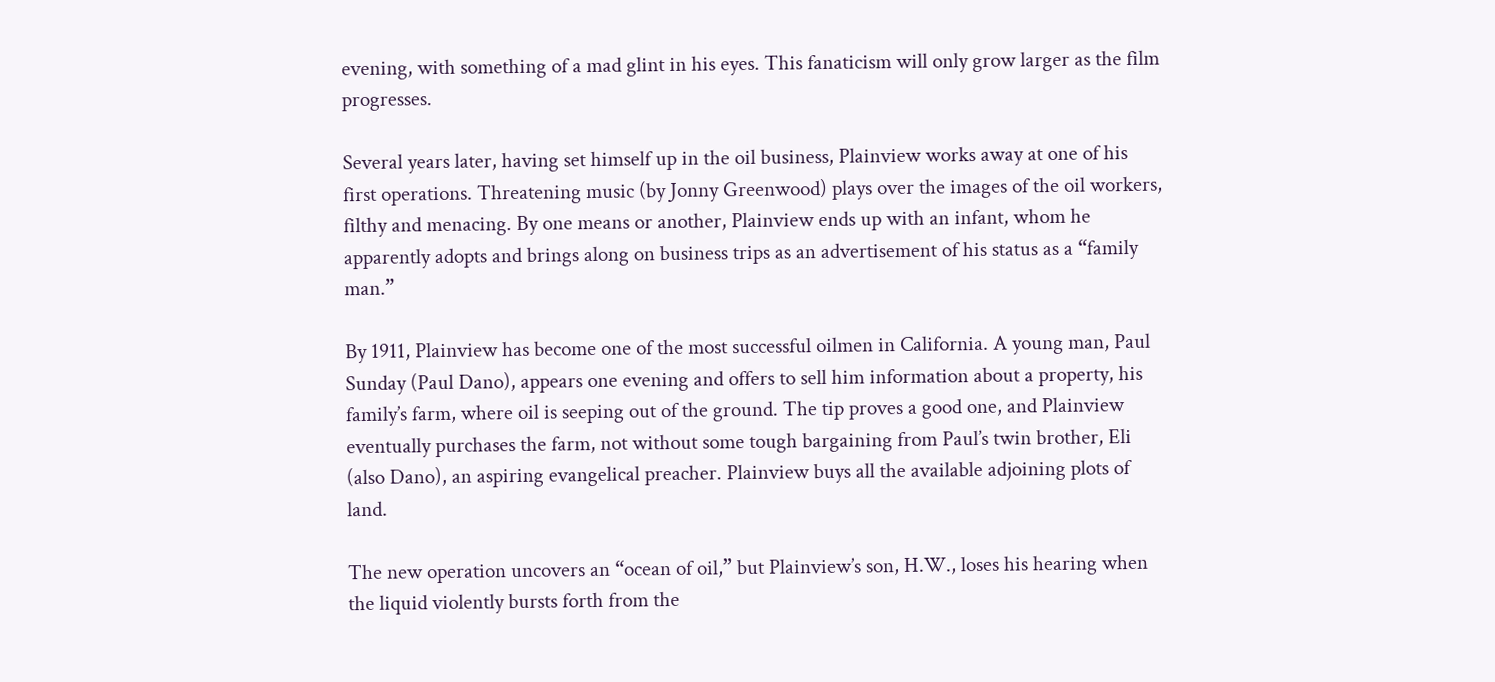evening, with something of a mad glint in his eyes. This fanaticism will only grow larger as the film progresses.

Several years later, having set himself up in the oil business, Plainview works away at one of his first operations. Threatening music (by Jonny Greenwood) plays over the images of the oil workers, filthy and menacing. By one means or another, Plainview ends up with an infant, whom he apparently adopts and brings along on business trips as an advertisement of his status as a “family man.”

By 1911, Plainview has become one of the most successful oilmen in California. A young man, Paul Sunday (Paul Dano), appears one evening and offers to sell him information about a property, his family’s farm, where oil is seeping out of the ground. The tip proves a good one, and Plainview eventually purchases the farm, not without some tough bargaining from Paul’s twin brother, Eli (also Dano), an aspiring evangelical preacher. Plainview buys all the available adjoining plots of land.

The new operation uncovers an “ocean of oil,” but Plainview’s son, H.W., loses his hearing when the liquid violently bursts forth from the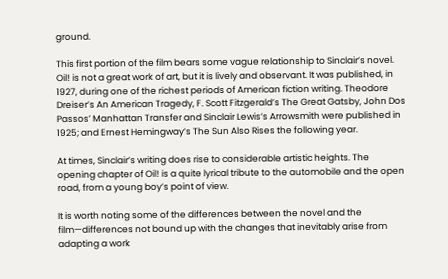ground.

This first portion of the film bears some vague relationship to Sinclair’s novel. Oil! is not a great work of art, but it is lively and observant. It was published, in 1927, during one of the richest periods of American fiction writing. Theodore Dreiser’s An American Tragedy, F. Scott Fitzgerald’s The Great Gatsby, John Dos Passos’ Manhattan Transfer and Sinclair Lewis’s Arrowsmith were published in 1925; and Ernest Hemingway’s The Sun Also Rises the following year.

At times, Sinclair’s writing does rise to considerable artistic heights. The opening chapter of Oil! is a quite lyrical tribute to the automobile and the open road, from a young boy’s point of view.

It is worth noting some of the differences between the novel and the film—differences not bound up with the changes that inevitably arise from adapting a work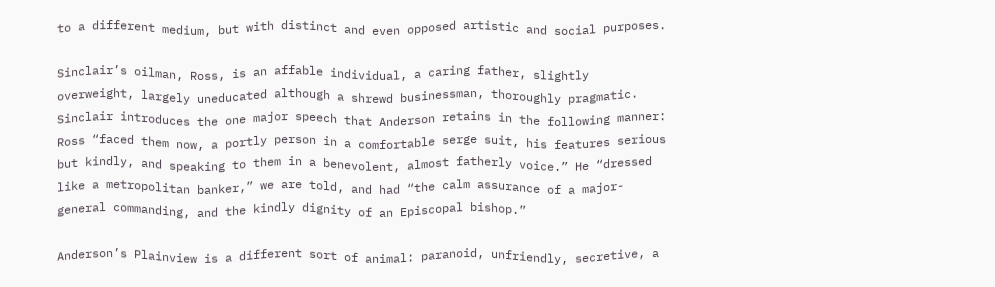to a different medium, but with distinct and even opposed artistic and social purposes.

Sinclair’s oilman, Ross, is an affable individual, a caring father, slightly overweight, largely uneducated although a shrewd businessman, thoroughly pragmatic. Sinclair introduces the one major speech that Anderson retains in the following manner: Ross “faced them now, a portly person in a comfortable serge suit, his features serious but kindly, and speaking to them in a benevolent, almost fatherly voice.” He “dressed like a metropolitan banker,” we are told, and had “the calm assurance of a major-general commanding, and the kindly dignity of an Episcopal bishop.”

Anderson’s Plainview is a different sort of animal: paranoid, unfriendly, secretive, a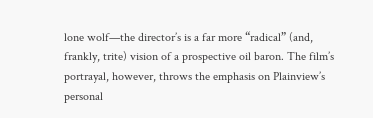lone wolf—the director’s is a far more “radical” (and, frankly, trite) vision of a prospective oil baron. The film’s portrayal, however, throws the emphasis on Plainview’s personal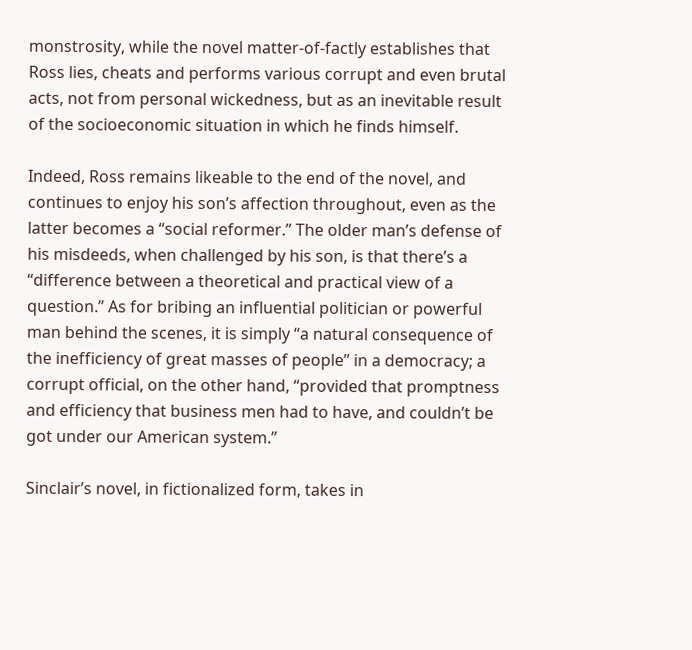monstrosity, while the novel matter-of-factly establishes that Ross lies, cheats and performs various corrupt and even brutal acts, not from personal wickedness, but as an inevitable result of the socioeconomic situation in which he finds himself.

Indeed, Ross remains likeable to the end of the novel, and continues to enjoy his son’s affection throughout, even as the latter becomes a “social reformer.” The older man’s defense of his misdeeds, when challenged by his son, is that there’s a “difference between a theoretical and practical view of a question.” As for bribing an influential politician or powerful man behind the scenes, it is simply “a natural consequence of the inefficiency of great masses of people” in a democracy; a corrupt official, on the other hand, “provided that promptness and efficiency that business men had to have, and couldn’t be got under our American system.”

Sinclair’s novel, in fictionalized form, takes in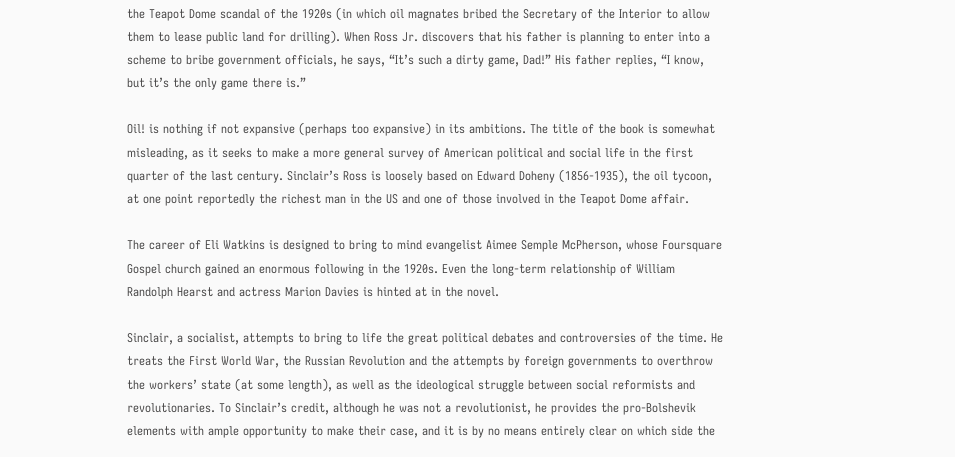the Teapot Dome scandal of the 1920s (in which oil magnates bribed the Secretary of the Interior to allow them to lease public land for drilling). When Ross Jr. discovers that his father is planning to enter into a scheme to bribe government officials, he says, “It’s such a dirty game, Dad!” His father replies, “I know, but it’s the only game there is.”

Oil! is nothing if not expansive (perhaps too expansive) in its ambitions. The title of the book is somewhat misleading, as it seeks to make a more general survey of American political and social life in the first quarter of the last century. Sinclair’s Ross is loosely based on Edward Doheny (1856-1935), the oil tycoon, at one point reportedly the richest man in the US and one of those involved in the Teapot Dome affair.

The career of Eli Watkins is designed to bring to mind evangelist Aimee Semple McPherson, whose Foursquare Gospel church gained an enormous following in the 1920s. Even the long-term relationship of William Randolph Hearst and actress Marion Davies is hinted at in the novel.

Sinclair, a socialist, attempts to bring to life the great political debates and controversies of the time. He treats the First World War, the Russian Revolution and the attempts by foreign governments to overthrow the workers’ state (at some length), as well as the ideological struggle between social reformists and revolutionaries. To Sinclair’s credit, although he was not a revolutionist, he provides the pro-Bolshevik elements with ample opportunity to make their case, and it is by no means entirely clear on which side the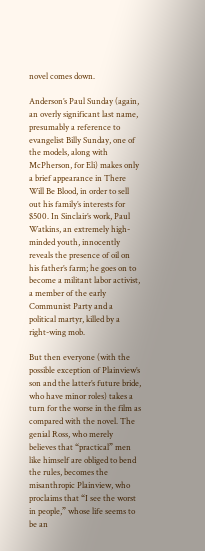novel comes down.

Anderson’s Paul Sunday (again, an overly significant last name, presumably a reference to evangelist Billy Sunday, one of the models, along with McPherson, for Eli) makes only a brief appearance in There Will Be Blood, in order to sell out his family’s interests for $500. In Sinclair’s work, Paul Watkins, an extremely high-minded youth, innocently reveals the presence of oil on his father’s farm; he goes on to become a militant labor activist, a member of the early Communist Party and a political martyr, killed by a right-wing mob.

But then everyone (with the possible exception of Plainview’s son and the latter’s future bride, who have minor roles) takes a turn for the worse in the film as compared with the novel. The genial Ross, who merely believes that “practical” men like himself are obliged to bend the rules, becomes the misanthropic Plainview, who proclaims that “I see the worst in people,” whose life seems to be an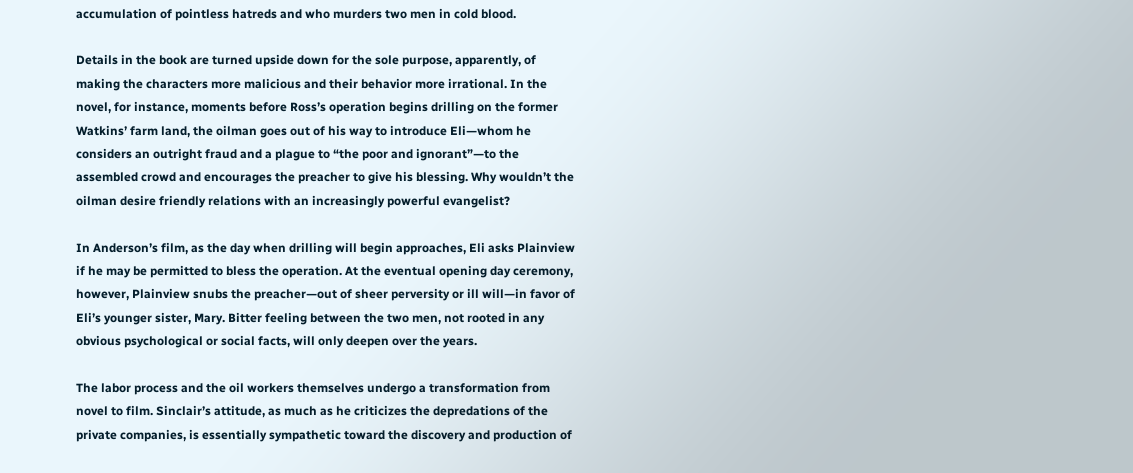accumulation of pointless hatreds and who murders two men in cold blood.

Details in the book are turned upside down for the sole purpose, apparently, of making the characters more malicious and their behavior more irrational. In the novel, for instance, moments before Ross’s operation begins drilling on the former Watkins’ farm land, the oilman goes out of his way to introduce Eli—whom he considers an outright fraud and a plague to “the poor and ignorant”—to the assembled crowd and encourages the preacher to give his blessing. Why wouldn’t the oilman desire friendly relations with an increasingly powerful evangelist?

In Anderson’s film, as the day when drilling will begin approaches, Eli asks Plainview if he may be permitted to bless the operation. At the eventual opening day ceremony, however, Plainview snubs the preacher—out of sheer perversity or ill will—in favor of Eli’s younger sister, Mary. Bitter feeling between the two men, not rooted in any obvious psychological or social facts, will only deepen over the years.

The labor process and the oil workers themselves undergo a transformation from novel to film. Sinclair’s attitude, as much as he criticizes the depredations of the private companies, is essentially sympathetic toward the discovery and production of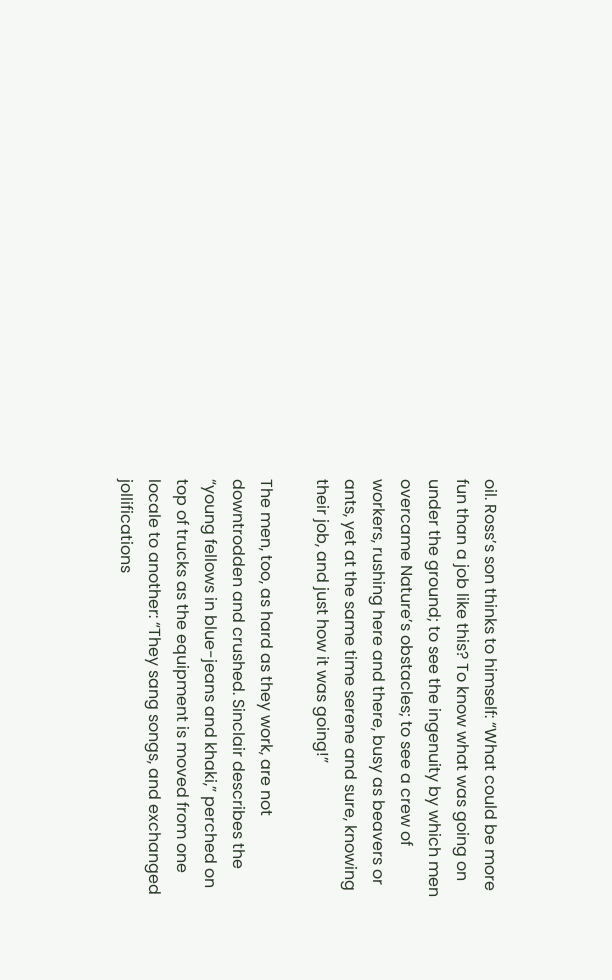oil. Ross’s son thinks to himself: “What could be more fun than a job like this? To know what was going on under the ground; to see the ingenuity by which men overcame Nature’s obstacles; to see a crew of workers, rushing here and there, busy as beavers or ants, yet at the same time serene and sure, knowing their job, and just how it was going!”

The men, too, as hard as they work, are not downtrodden and crushed. Sinclair describes the “young fellows in blue-jeans and khaki,” perched on top of trucks as the equipment is moved from one locale to another: “They sang songs, and exchanged jollifications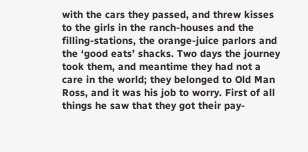with the cars they passed, and threw kisses to the girls in the ranch-houses and the filling-stations, the orange-juice parlors and the ‘good eats’ shacks. Two days the journey took them, and meantime they had not a care in the world; they belonged to Old Man Ross, and it was his job to worry. First of all things he saw that they got their pay-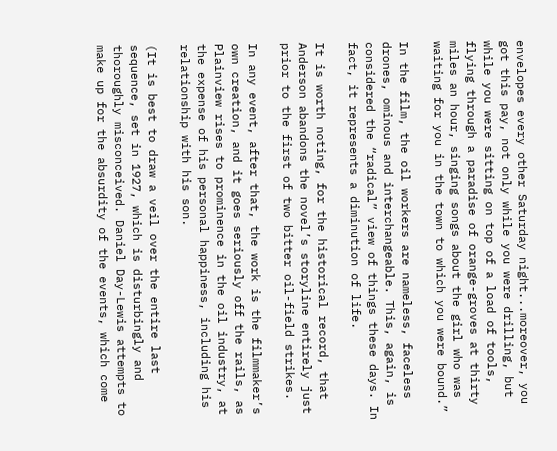envelopes every other Saturday night...moreover, you got this pay, not only while you were drilling, but while you were sitting on top of a load of tools, flying through a paradise of orange-groves at thirty miles an hour, singing songs about the girl who was waiting for you in the town to which you were bound.”

In the film, the oil workers are nameless, faceless drones, ominous and interchangeable. This, again, is considered the “radical” view of things these days. In fact, it represents a diminution of life.

It is worth noting, for the historical record, that Anderson abandons the novel’s storyline entirely just prior to the first of two bitter oil-field strikes.

In any event, after that, the work is the filmmaker’s own creation, and it goes seriously off the rails, as Plainview rises to prominence in the oil industry, at the expense of his personal happiness, including his relationship with his son.

(It is best to draw a veil over the entire last sequence, set in 1927, which is disturbingly and thoroughly misconceived. Daniel Day-Lewis attempts to make up for the absurdity of the events, which come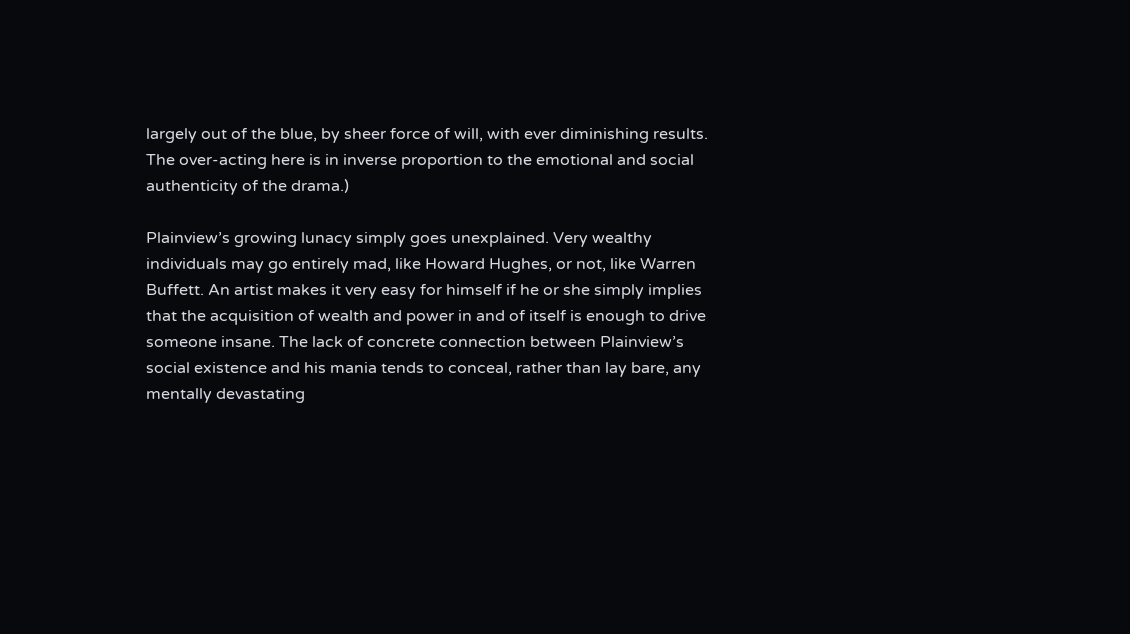largely out of the blue, by sheer force of will, with ever diminishing results. The over-acting here is in inverse proportion to the emotional and social authenticity of the drama.)

Plainview’s growing lunacy simply goes unexplained. Very wealthy individuals may go entirely mad, like Howard Hughes, or not, like Warren Buffett. An artist makes it very easy for himself if he or she simply implies that the acquisition of wealth and power in and of itself is enough to drive someone insane. The lack of concrete connection between Plainview’s social existence and his mania tends to conceal, rather than lay bare, any mentally devastating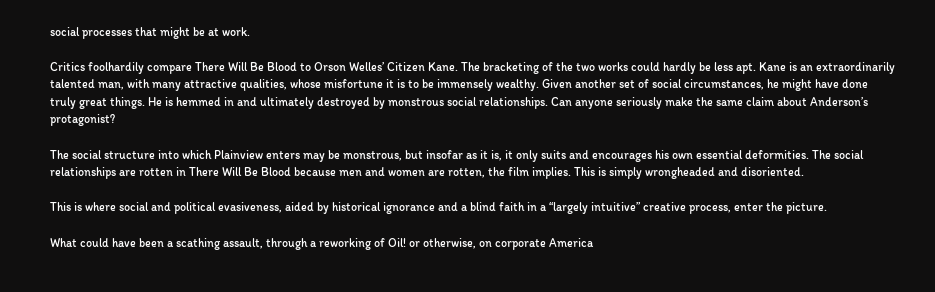social processes that might be at work.

Critics foolhardily compare There Will Be Blood to Orson Welles’ Citizen Kane. The bracketing of the two works could hardly be less apt. Kane is an extraordinarily talented man, with many attractive qualities, whose misfortune it is to be immensely wealthy. Given another set of social circumstances, he might have done truly great things. He is hemmed in and ultimately destroyed by monstrous social relationships. Can anyone seriously make the same claim about Anderson’s protagonist?

The social structure into which Plainview enters may be monstrous, but insofar as it is, it only suits and encourages his own essential deformities. The social relationships are rotten in There Will Be Blood because men and women are rotten, the film implies. This is simply wrongheaded and disoriented.

This is where social and political evasiveness, aided by historical ignorance and a blind faith in a “largely intuitive” creative process, enter the picture.

What could have been a scathing assault, through a reworking of Oil! or otherwise, on corporate America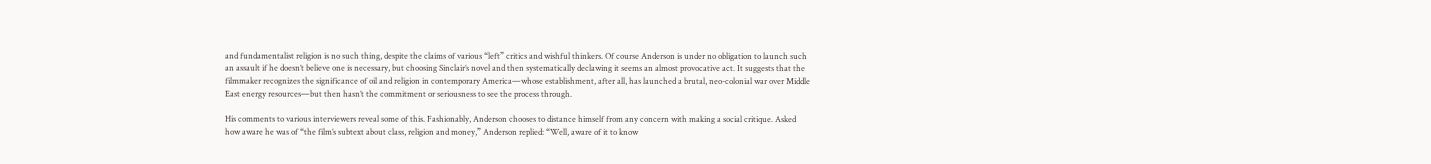and fundamentalist religion is no such thing, despite the claims of various “left” critics and wishful thinkers. Of course Anderson is under no obligation to launch such an assault if he doesn’t believe one is necessary, but choosing Sinclair’s novel and then systematically declawing it seems an almost provocative act. It suggests that the filmmaker recognizes the significance of oil and religion in contemporary America—whose establishment, after all, has launched a brutal, neo-colonial war over Middle East energy resources—but then hasn’t the commitment or seriousness to see the process through.

His comments to various interviewers reveal some of this. Fashionably, Anderson chooses to distance himself from any concern with making a social critique. Asked how aware he was of “the film’s subtext about class, religion and money,” Anderson replied: “Well, aware of it to know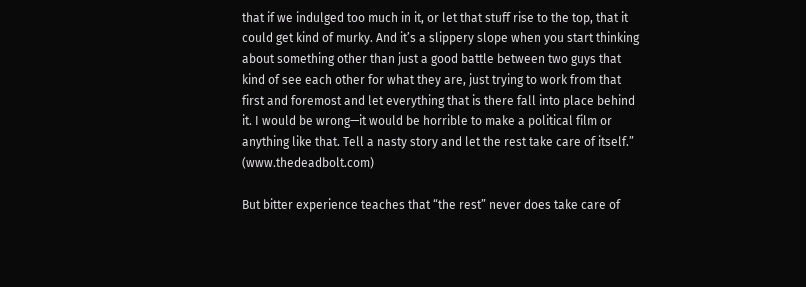that if we indulged too much in it, or let that stuff rise to the top, that it could get kind of murky. And it’s a slippery slope when you start thinking about something other than just a good battle between two guys that kind of see each other for what they are, just trying to work from that first and foremost and let everything that is there fall into place behind it. I would be wrong—it would be horrible to make a political film or anything like that. Tell a nasty story and let the rest take care of itself.” (www.thedeadbolt.com)

But bitter experience teaches that “the rest” never does take care of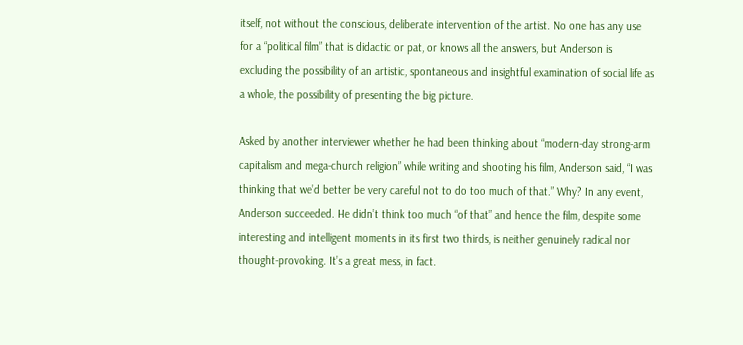itself, not without the conscious, deliberate intervention of the artist. No one has any use for a “political film” that is didactic or pat, or knows all the answers, but Anderson is excluding the possibility of an artistic, spontaneous and insightful examination of social life as a whole, the possibility of presenting the big picture.

Asked by another interviewer whether he had been thinking about “modern-day strong-arm capitalism and mega-church religion” while writing and shooting his film, Anderson said, “I was thinking that we’d better be very careful not to do too much of that.” Why? In any event, Anderson succeeded. He didn’t think too much “of that” and hence the film, despite some interesting and intelligent moments in its first two thirds, is neither genuinely radical nor thought-provoking. It’s a great mess, in fact.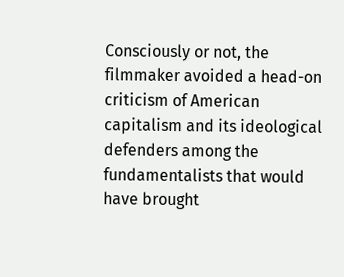Consciously or not, the filmmaker avoided a head-on criticism of American capitalism and its ideological defenders among the fundamentalists that would have brought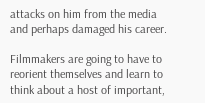attacks on him from the media and perhaps damaged his career.

Filmmakers are going to have to reorient themselves and learn to think about a host of important,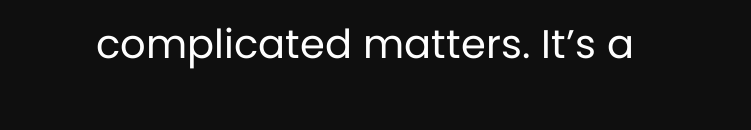complicated matters. It’s a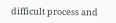difficult process and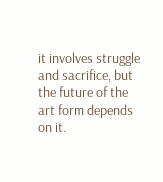it involves struggle and sacrifice, but the future of the art form depends on it.